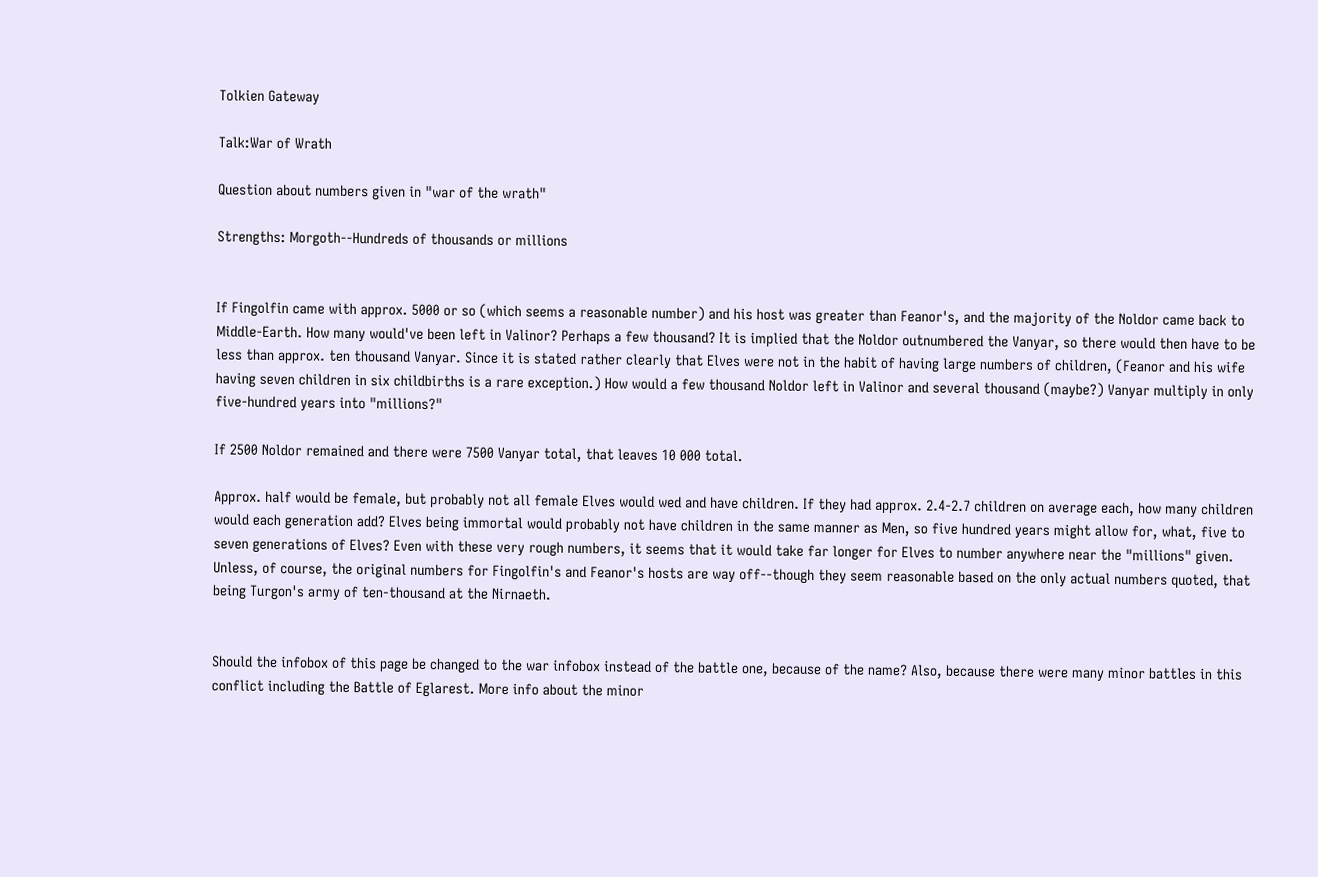Tolkien Gateway

Talk:War of Wrath

Question about numbers given in "war of the wrath"

Strengths: Morgoth--Hundreds of thousands or millions


If Fingolfin came with approx. 5000 or so (which seems a reasonable number) and his host was greater than Feanor's, and the majority of the Noldor came back to Middle-Earth. How many would've been left in Valinor? Perhaps a few thousand? It is implied that the Noldor outnumbered the Vanyar, so there would then have to be less than approx. ten thousand Vanyar. Since it is stated rather clearly that Elves were not in the habit of having large numbers of children, (Feanor and his wife having seven children in six childbirths is a rare exception.) How would a few thousand Noldor left in Valinor and several thousand (maybe?) Vanyar multiply in only five-hundred years into "millions?"

If 2500 Noldor remained and there were 7500 Vanyar total, that leaves 10 000 total.

Approx. half would be female, but probably not all female Elves would wed and have children. If they had approx. 2.4-2.7 children on average each, how many children would each generation add? Elves being immortal would probably not have children in the same manner as Men, so five hundred years might allow for, what, five to seven generations of Elves? Even with these very rough numbers, it seems that it would take far longer for Elves to number anywhere near the "millions" given. Unless, of course, the original numbers for Fingolfin's and Feanor's hosts are way off--though they seem reasonable based on the only actual numbers quoted, that being Turgon's army of ten-thousand at the Nirnaeth.


Should the infobox of this page be changed to the war infobox instead of the battle one, because of the name? Also, because there were many minor battles in this conflict including the Battle of Eglarest. More info about the minor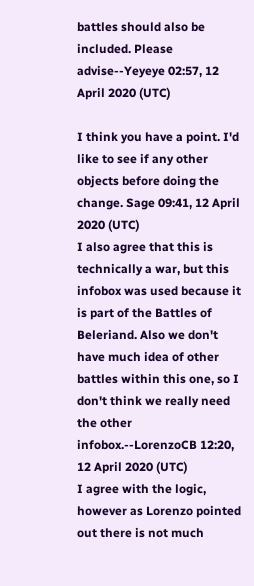battles should also be included. Please advise--Yeyeye 02:57, 12 April 2020 (UTC)

I think you have a point. I'd like to see if any other objects before doing the change. Sage 09:41, 12 April 2020 (UTC)
I also agree that this is technically a war, but this infobox was used because it is part of the Battles of Beleriand. Also we don't have much idea of other battles within this one, so I don't think we really need the other infobox.--LorenzoCB 12:20, 12 April 2020 (UTC)
I agree with the logic, however as Lorenzo pointed out there is not much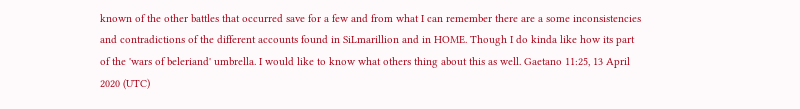known of the other battles that occurred save for a few and from what I can remember there are a some inconsistencies and contradictions of the different accounts found in SiLmarillion and in HOME. Though I do kinda like how its part of the 'wars of beleriand' umbrella. I would like to know what others thing about this as well. Gaetano 11:25, 13 April 2020 (UTC)